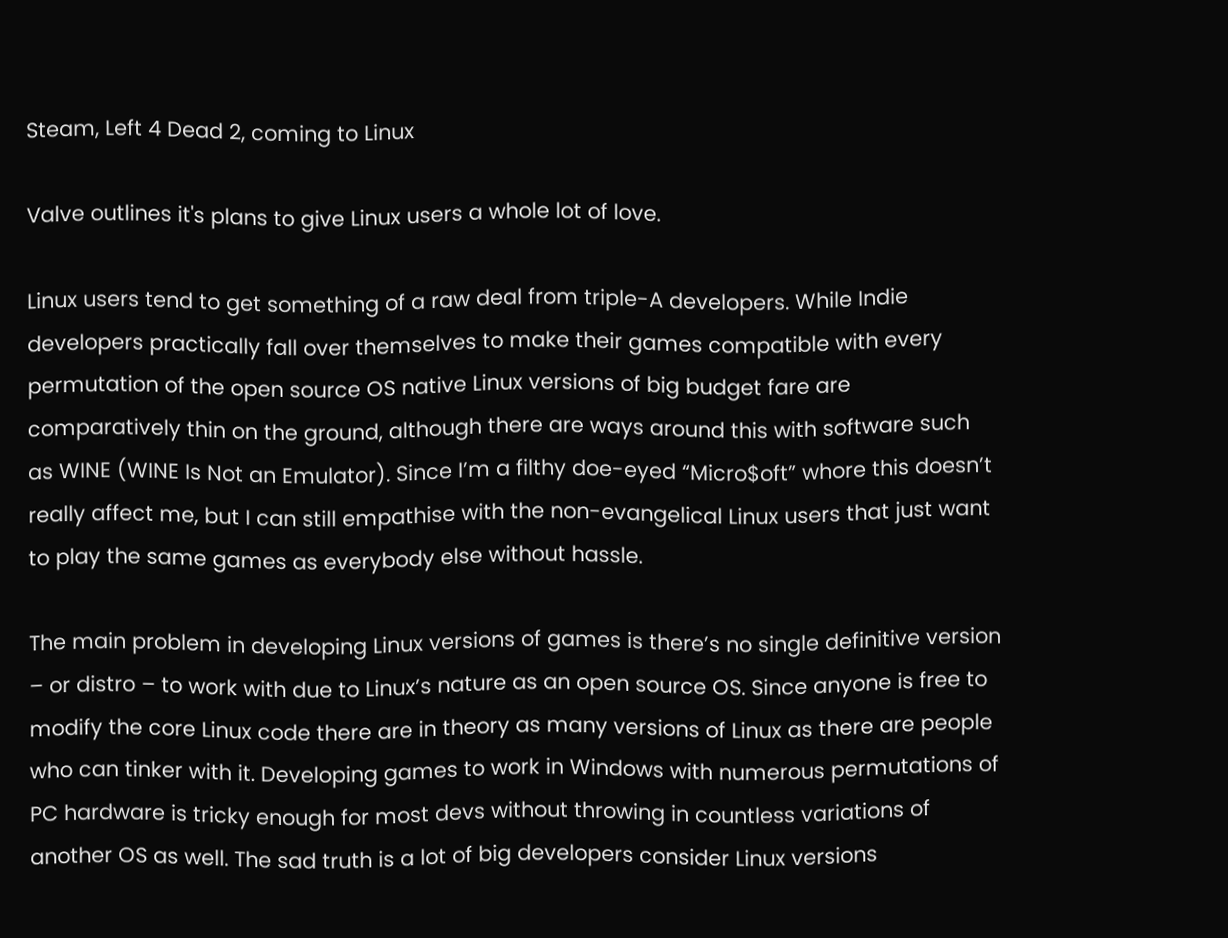Steam, Left 4 Dead 2, coming to Linux

Valve outlines it's plans to give Linux users a whole lot of love.

Linux users tend to get something of a raw deal from triple-A developers. While Indie developers practically fall over themselves to make their games compatible with every permutation of the open source OS native Linux versions of big budget fare are comparatively thin on the ground, although there are ways around this with software such as WINE (WINE Is Not an Emulator). Since I’m a filthy doe-eyed “Micro$oft” whore this doesn’t really affect me, but I can still empathise with the non-evangelical Linux users that just want to play the same games as everybody else without hassle.

The main problem in developing Linux versions of games is there’s no single definitive version – or distro – to work with due to Linux’s nature as an open source OS. Since anyone is free to modify the core Linux code there are in theory as many versions of Linux as there are people who can tinker with it. Developing games to work in Windows with numerous permutations of PC hardware is tricky enough for most devs without throwing in countless variations of another OS as well. The sad truth is a lot of big developers consider Linux versions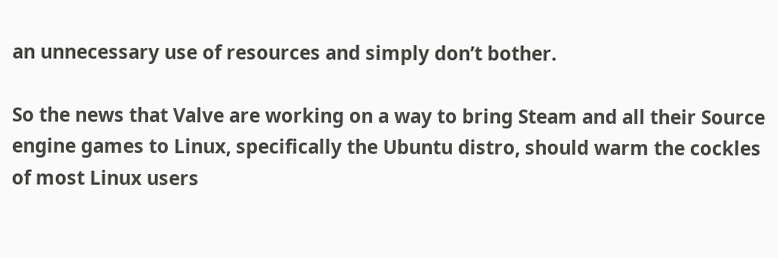an unnecessary use of resources and simply don’t bother.

So the news that Valve are working on a way to bring Steam and all their Source engine games to Linux, specifically the Ubuntu distro, should warm the cockles of most Linux users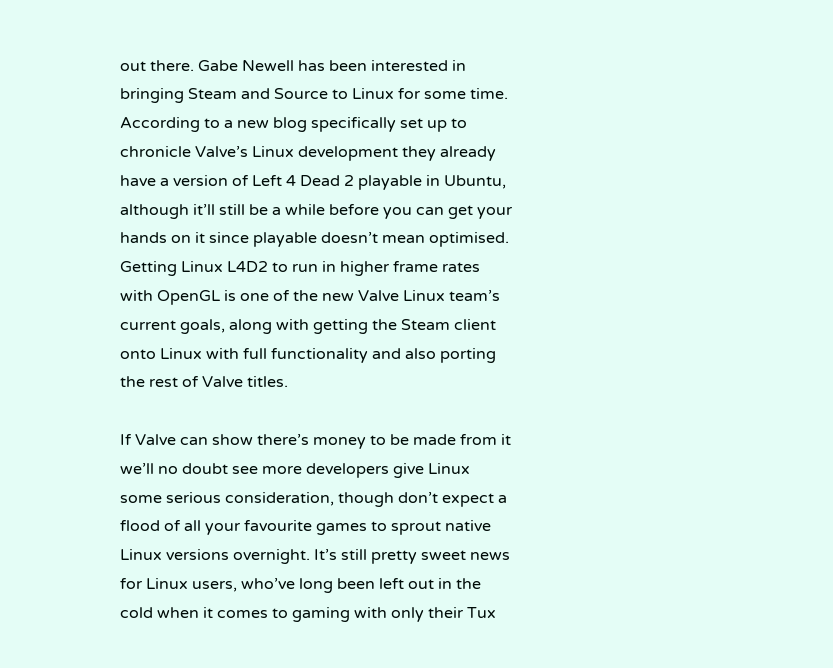out there. Gabe Newell has been interested in bringing Steam and Source to Linux for some time. According to a new blog specifically set up to chronicle Valve’s Linux development they already have a version of Left 4 Dead 2 playable in Ubuntu, although it’ll still be a while before you can get your hands on it since playable doesn’t mean optimised. Getting Linux L4D2 to run in higher frame rates with OpenGL is one of the new Valve Linux team’s current goals, along with getting the Steam client onto Linux with full functionality and also porting the rest of Valve titles.

If Valve can show there’s money to be made from it we’ll no doubt see more developers give Linux some serious consideration, though don’t expect a flood of all your favourite games to sprout native Linux versions overnight. It’s still pretty sweet news for Linux users, who’ve long been left out in the cold when it comes to gaming with only their Tux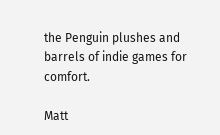the Penguin plushes and barrels of indie games for comfort.

Matt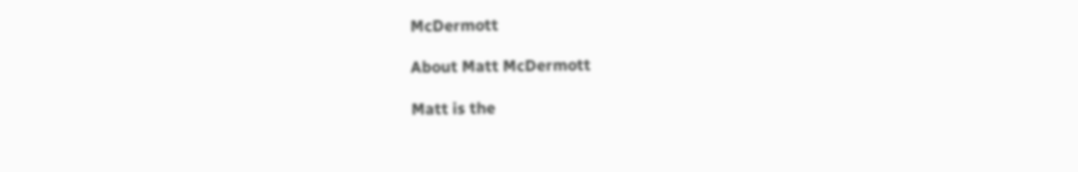McDermott

About Matt McDermott

Matt is the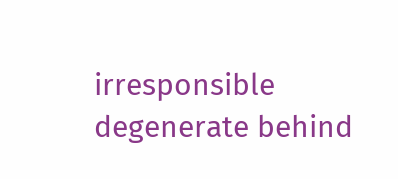irresponsible degenerate behind